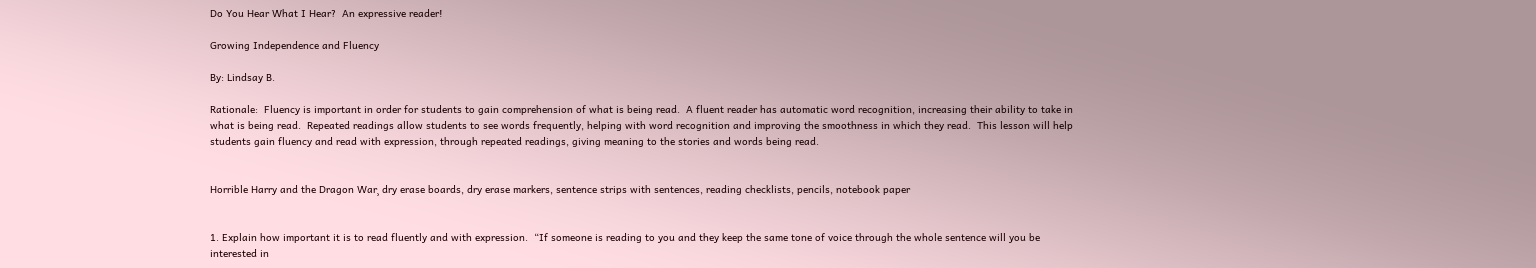Do You Hear What I Hear?  An expressive reader!

Growing Independence and Fluency

By: Lindsay B.

Rationale:  Fluency is important in order for students to gain comprehension of what is being read.  A fluent reader has automatic word recognition, increasing their ability to take in what is being read.  Repeated readings allow students to see words frequently, helping with word recognition and improving the smoothness in which they read.  This lesson will help students gain fluency and read with expression, through repeated readings, giving meaning to the stories and words being read.


Horrible Harry and the Dragon War¸ dry erase boards, dry erase markers, sentence strips with sentences, reading checklists, pencils, notebook paper


1. Explain how important it is to read fluently and with expression.  “If someone is reading to you and they keep the same tone of voice through the whole sentence will you be interested in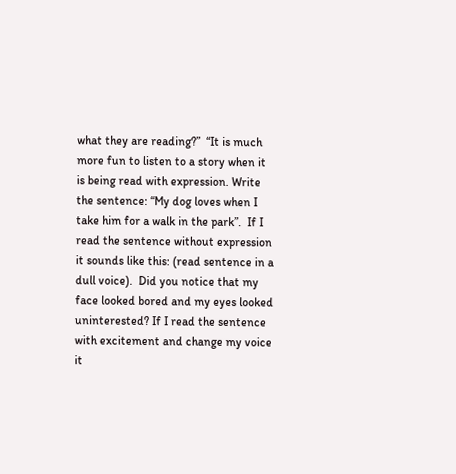what they are reading?”  “It is much more fun to listen to a story when it is being read with expression. Write the sentence: “My dog loves when I take him for a walk in the park”.  If I read the sentence without expression it sounds like this: (read sentence in a dull voice).  Did you notice that my face looked bored and my eyes looked uninterested? If I read the sentence with excitement and change my voice it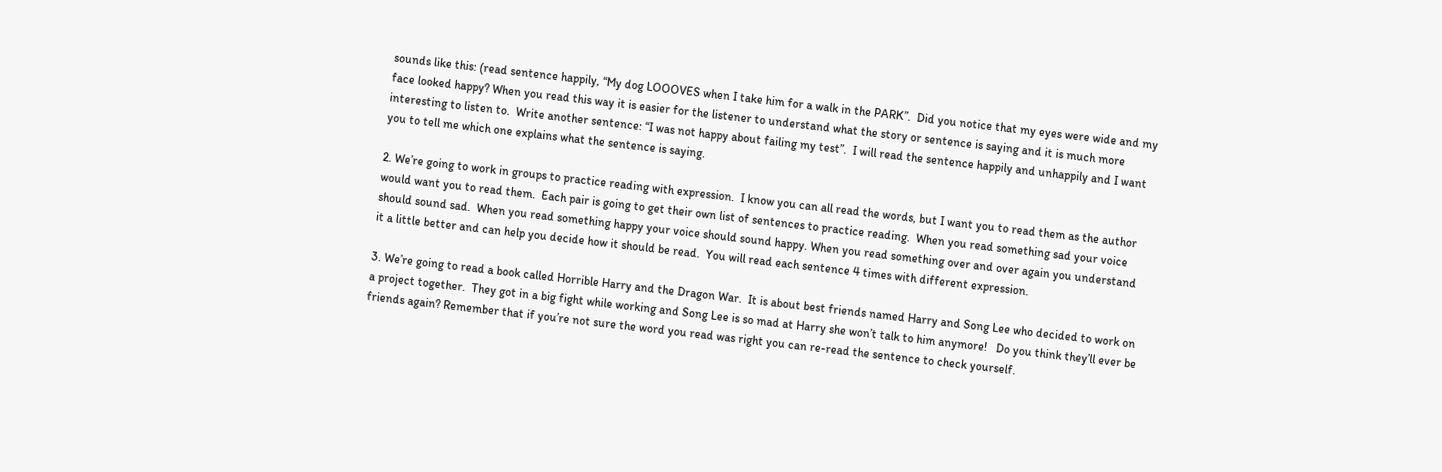sounds like this: (read sentence happily, “My dog LOOOVES when I take him for a walk in the PARK”.  Did you notice that my eyes were wide and my face looked happy? When you read this way it is easier for the listener to understand what the story or sentence is saying and it is much more interesting to listen to.  Write another sentence: “I was not happy about failing my test”.  I will read the sentence happily and unhappily and I want you to tell me which one explains what the sentence is saying.

2. We’re going to work in groups to practice reading with expression.  I know you can all read the words, but I want you to read them as the author would want you to read them.  Each pair is going to get their own list of sentences to practice reading.  When you read something sad your voice should sound sad.  When you read something happy your voice should sound happy. When you read something over and over again you understand it a little better and can help you decide how it should be read.  You will read each sentence 4 times with different expression.

3. We’re going to read a book called Horrible Harry and the Dragon War.  It is about best friends named Harry and Song Lee who decided to work on a project together.  They got in a big fight while working and Song Lee is so mad at Harry she won’t talk to him anymore!   Do you think they’ll ever be friends again? Remember that if you’re not sure the word you read was right you can re-read the sentence to check yourself.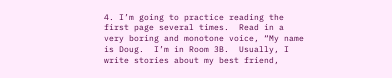4. I’m going to practice reading the first page several times.  Read in a very boring and monotone voice, “My name is Doug.  I’m in Room 3B.  Usually, I write stories about my best friend,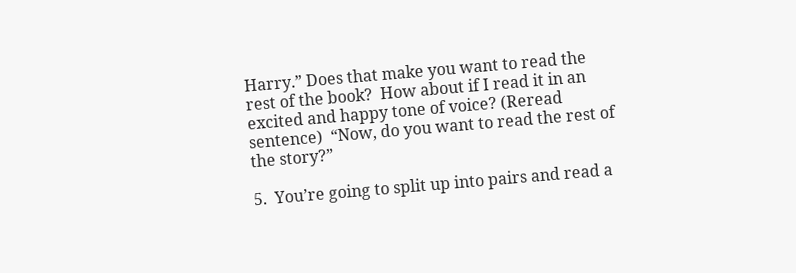Harry.” Does that make you want to read the rest of the book?  How about if I read it in an excited and happy tone of voice? (Reread sentence)  “Now, do you want to read the rest of the story?”

5.  You’re going to split up into pairs and read a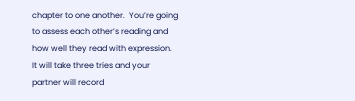chapter to one another.  You’re going to assess each other’s reading and how well they read with expression.  It will take three tries and your partner will record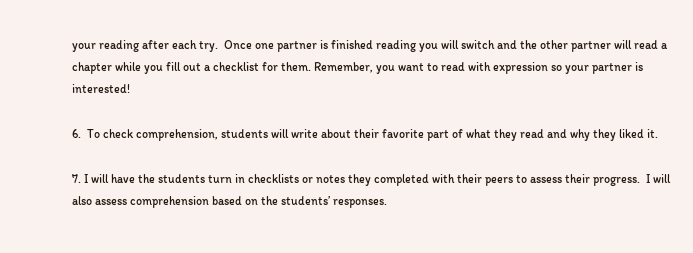your reading after each try.  Once one partner is finished reading you will switch and the other partner will read a chapter while you fill out a checklist for them. Remember, you want to read with expression so your partner is interested!

6.  To check comprehension, students will write about their favorite part of what they read and why they liked it.

7. I will have the students turn in checklists or notes they completed with their peers to assess their progress.  I will also assess comprehension based on the students’ responses.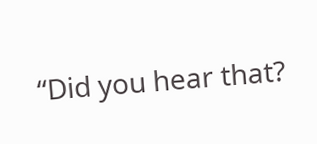“Did you hear that?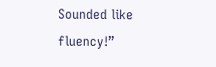Sounded like fluency!”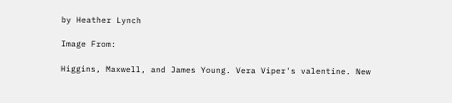by Heather Lynch

Image From:

Higgins, Maxwell, and James Young. Vera Viper's valentine. New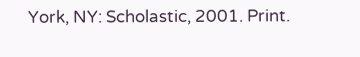York, NY: Scholastic, 2001. Print.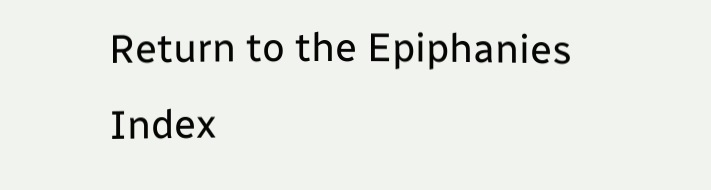Return to the Epiphanies Index